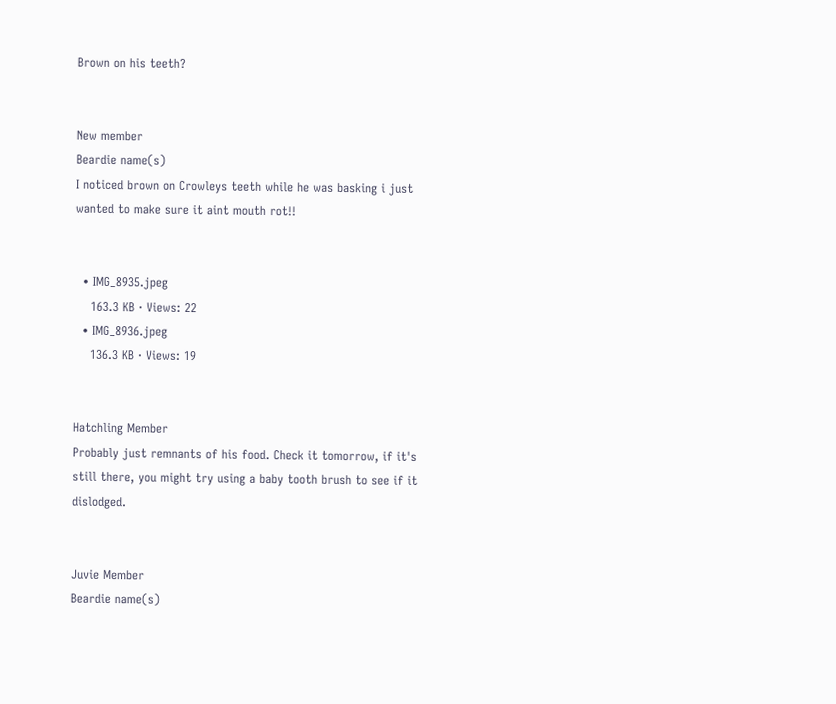Brown on his teeth?


New member
Beardie name(s)
I noticed brown on Crowleys teeth while he was basking i just wanted to make sure it aint mouth rot!!


  • IMG_8935.jpeg
    163.3 KB · Views: 22
  • IMG_8936.jpeg
    136.3 KB · Views: 19


Hatchling Member
Probably just remnants of his food. Check it tomorrow, if it's still there, you might try using a baby tooth brush to see if it dislodged.


Juvie Member
Beardie name(s)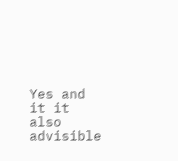Yes and it it also advisible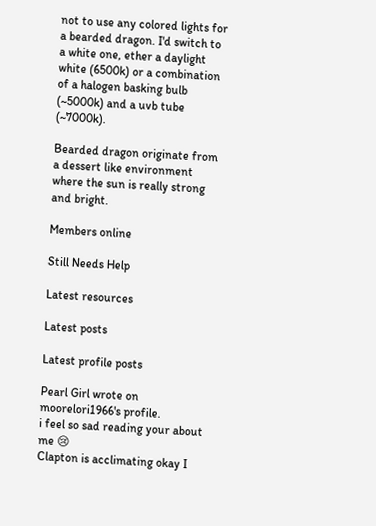not to use any colored lights for a bearded dragon. I'd switch to a white one, ether a daylight white (6500k) or a combination of a halogen basking bulb (~5000k) and a uvb tube (~7000k).

Bearded dragon originate from a dessert like environment where the sun is really strong and bright.

Members online

Still Needs Help

Latest resources

Latest posts

Latest profile posts

Pearl Girl wrote on moorelori1966's profile.
i feel so sad reading your about me 😢
Clapton is acclimating okay I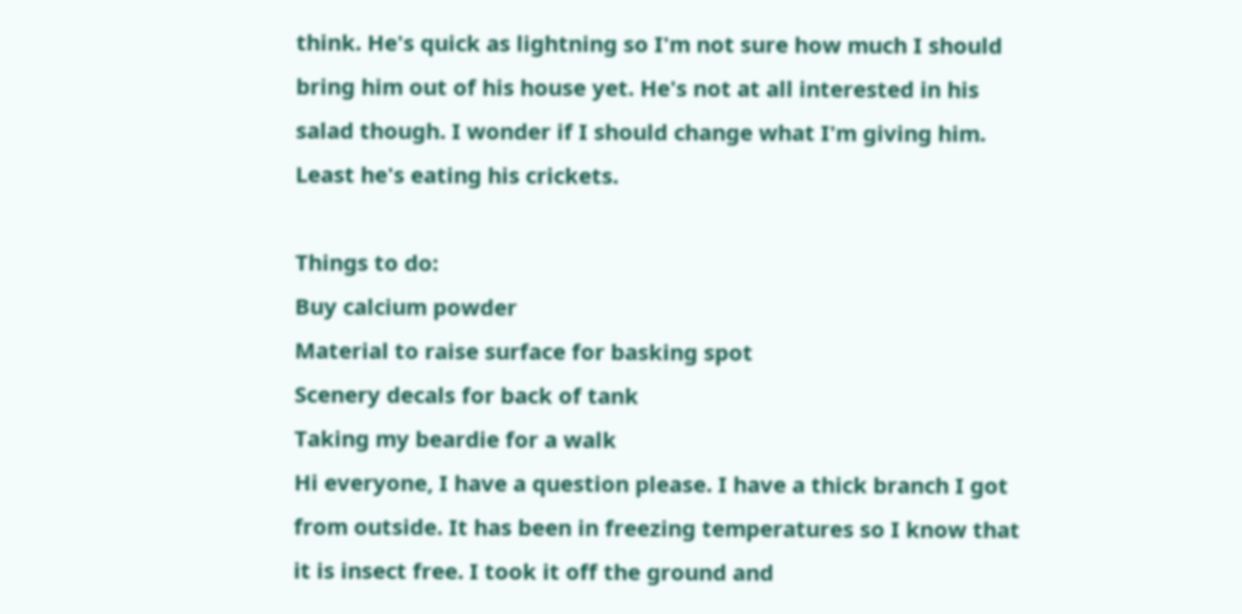think. He's quick as lightning so I'm not sure how much I should bring him out of his house yet. He's not at all interested in his salad though. I wonder if I should change what I'm giving him. Least he's eating his crickets.

Things to do:
Buy calcium powder
Material to raise surface for basking spot
Scenery decals for back of tank
Taking my beardie for a walk
Hi everyone, I have a question please. I have a thick branch I got from outside. It has been in freezing temperatures so I know that it is insect free. I took it off the ground and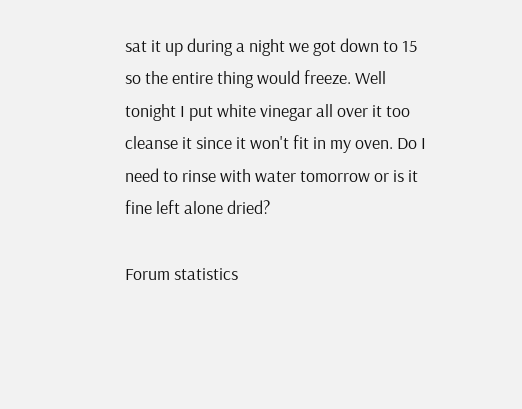sat it up during a night we got down to 15 so the entire thing would freeze. Well tonight I put white vinegar all over it too cleanse it since it won't fit in my oven. Do I need to rinse with water tomorrow or is it fine left alone dried?

Forum statistics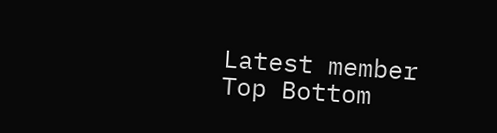Latest member
Top Bottom